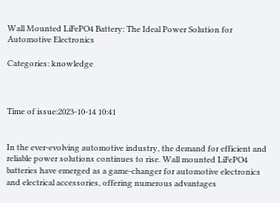Wall Mounted LiFePO4 Battery: The Ideal Power Solution for Automotive Electronics

Categories: knowledge



Time of issue:2023-10-14 10:41


In the ever-evolving automotive industry, the demand for efficient and reliable power solutions continues to rise. Wall mounted LiFePO4 batteries have emerged as a game-changer for automotive electronics and electrical accessories, offering numerous advantages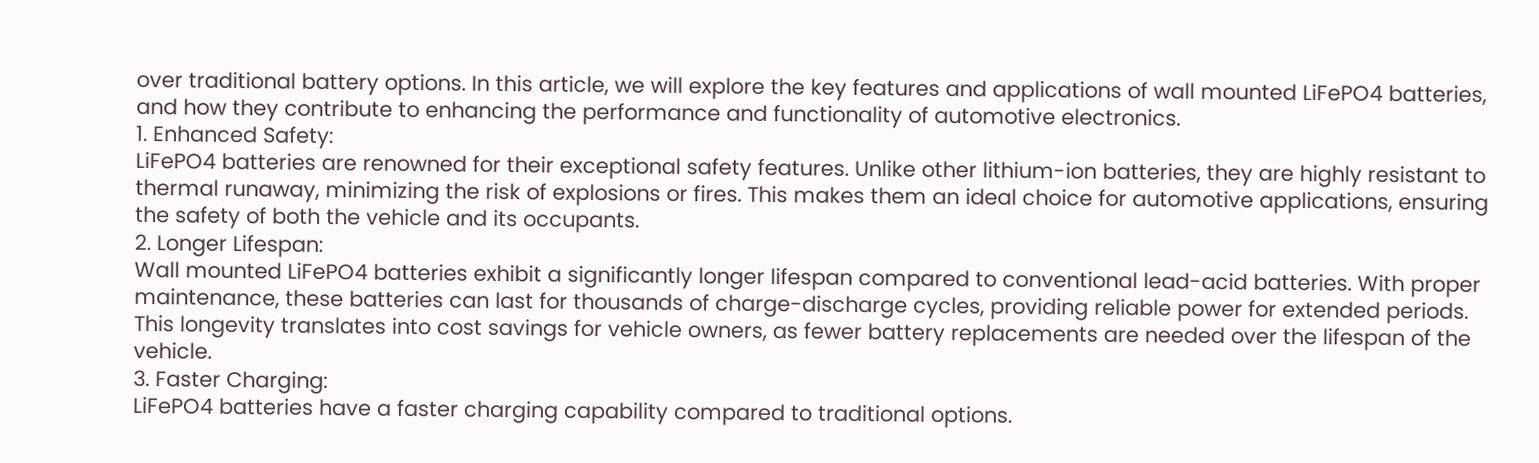over traditional battery options. In this article, we will explore the key features and applications of wall mounted LiFePO4 batteries, and how they contribute to enhancing the performance and functionality of automotive electronics.
1. Enhanced Safety:
LiFePO4 batteries are renowned for their exceptional safety features. Unlike other lithium-ion batteries, they are highly resistant to thermal runaway, minimizing the risk of explosions or fires. This makes them an ideal choice for automotive applications, ensuring the safety of both the vehicle and its occupants.
2. Longer Lifespan:
Wall mounted LiFePO4 batteries exhibit a significantly longer lifespan compared to conventional lead-acid batteries. With proper maintenance, these batteries can last for thousands of charge-discharge cycles, providing reliable power for extended periods. This longevity translates into cost savings for vehicle owners, as fewer battery replacements are needed over the lifespan of the vehicle.
3. Faster Charging:
LiFePO4 batteries have a faster charging capability compared to traditional options.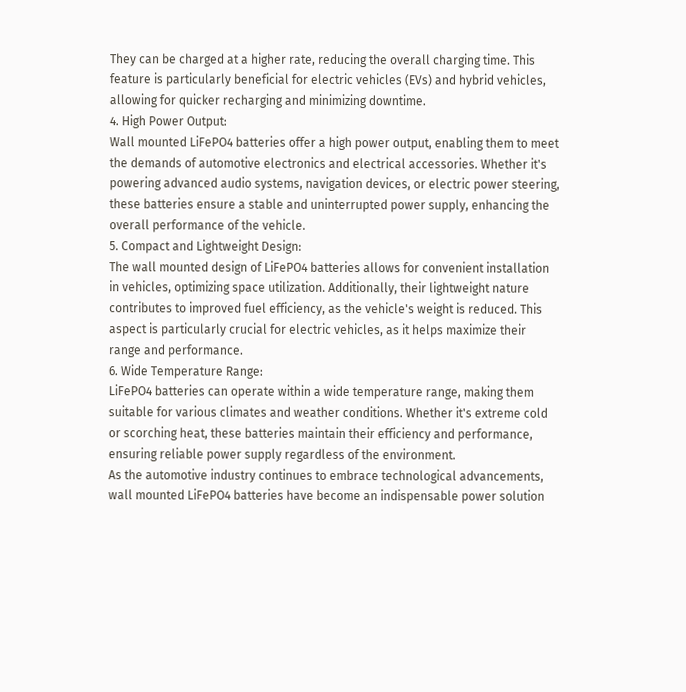They can be charged at a higher rate, reducing the overall charging time. This feature is particularly beneficial for electric vehicles (EVs) and hybrid vehicles, allowing for quicker recharging and minimizing downtime.
4. High Power Output:
Wall mounted LiFePO4 batteries offer a high power output, enabling them to meet the demands of automotive electronics and electrical accessories. Whether it's powering advanced audio systems, navigation devices, or electric power steering, these batteries ensure a stable and uninterrupted power supply, enhancing the overall performance of the vehicle.
5. Compact and Lightweight Design:
The wall mounted design of LiFePO4 batteries allows for convenient installation in vehicles, optimizing space utilization. Additionally, their lightweight nature contributes to improved fuel efficiency, as the vehicle's weight is reduced. This aspect is particularly crucial for electric vehicles, as it helps maximize their range and performance.
6. Wide Temperature Range:
LiFePO4 batteries can operate within a wide temperature range, making them suitable for various climates and weather conditions. Whether it's extreme cold or scorching heat, these batteries maintain their efficiency and performance, ensuring reliable power supply regardless of the environment.
As the automotive industry continues to embrace technological advancements, wall mounted LiFePO4 batteries have become an indispensable power solution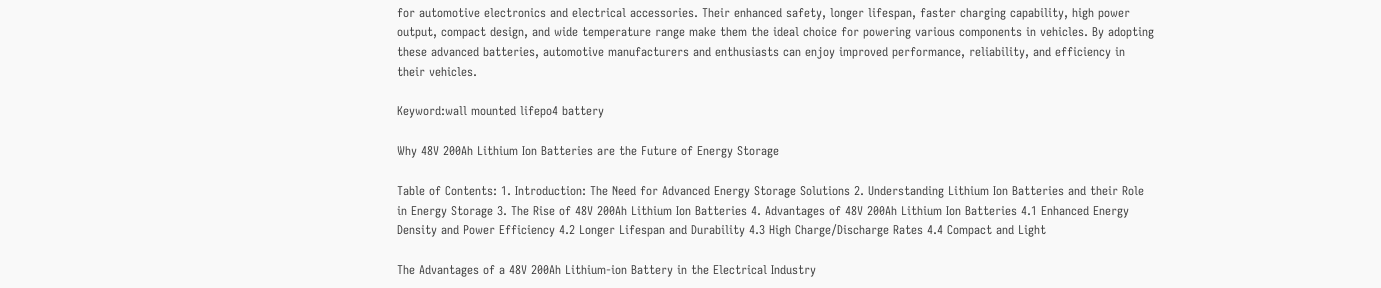for automotive electronics and electrical accessories. Their enhanced safety, longer lifespan, faster charging capability, high power output, compact design, and wide temperature range make them the ideal choice for powering various components in vehicles. By adopting these advanced batteries, automotive manufacturers and enthusiasts can enjoy improved performance, reliability, and efficiency in their vehicles.

Keyword:wall mounted lifepo4 battery

Why 48V 200Ah Lithium Ion Batteries are the Future of Energy Storage

Table of Contents: 1. Introduction: The Need for Advanced Energy Storage Solutions 2. Understanding Lithium Ion Batteries and their Role in Energy Storage 3. The Rise of 48V 200Ah Lithium Ion Batteries 4. Advantages of 48V 200Ah Lithium Ion Batteries 4.1 Enhanced Energy Density and Power Efficiency 4.2 Longer Lifespan and Durability 4.3 High Charge/Discharge Rates 4.4 Compact and Light

The Advantages of a 48V 200Ah Lithium-ion Battery in the Electrical Industry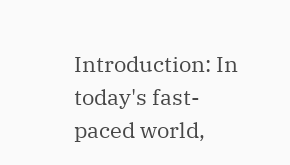Introduction: In today's fast-paced world,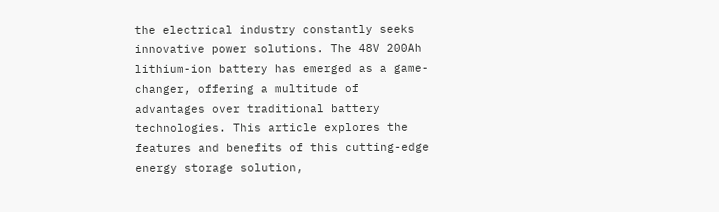the electrical industry constantly seeks innovative power solutions. The 48V 200Ah lithium-ion battery has emerged as a game-changer, offering a multitude of advantages over traditional battery technologies. This article explores the features and benefits of this cutting-edge energy storage solution,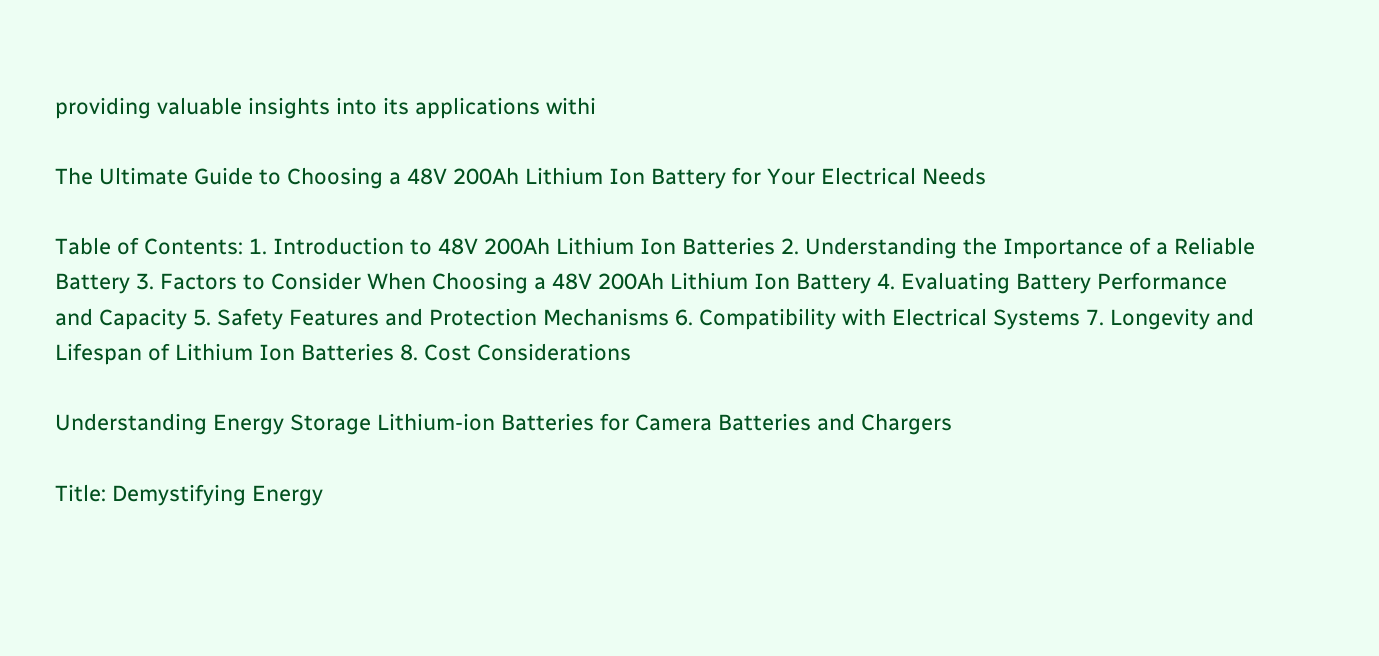providing valuable insights into its applications withi

The Ultimate Guide to Choosing a 48V 200Ah Lithium Ion Battery for Your Electrical Needs

Table of Contents: 1. Introduction to 48V 200Ah Lithium Ion Batteries 2. Understanding the Importance of a Reliable Battery 3. Factors to Consider When Choosing a 48V 200Ah Lithium Ion Battery 4. Evaluating Battery Performance and Capacity 5. Safety Features and Protection Mechanisms 6. Compatibility with Electrical Systems 7. Longevity and Lifespan of Lithium Ion Batteries 8. Cost Considerations

Understanding Energy Storage Lithium-ion Batteries for Camera Batteries and Chargers

Title: Demystifying Energy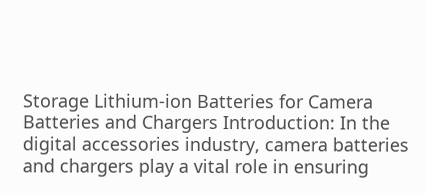Storage Lithium-ion Batteries for Camera Batteries and Chargers Introduction: In the digital accessories industry, camera batteries and chargers play a vital role in ensuring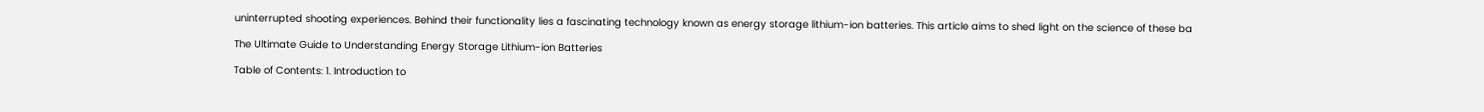uninterrupted shooting experiences. Behind their functionality lies a fascinating technology known as energy storage lithium-ion batteries. This article aims to shed light on the science of these ba

The Ultimate Guide to Understanding Energy Storage Lithium-ion Batteries

Table of Contents: 1. Introduction to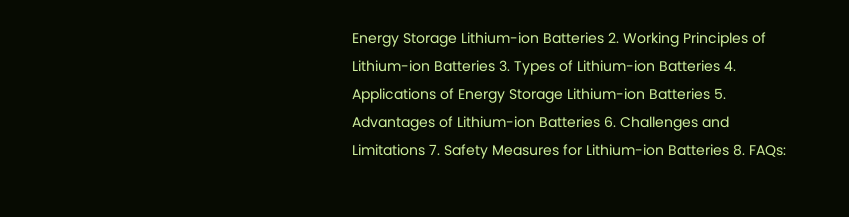Energy Storage Lithium-ion Batteries 2. Working Principles of Lithium-ion Batteries 3. Types of Lithium-ion Batteries 4. Applications of Energy Storage Lithium-ion Batteries 5. Advantages of Lithium-ion Batteries 6. Challenges and Limitations 7. Safety Measures for Lithium-ion Batteries 8. FAQs: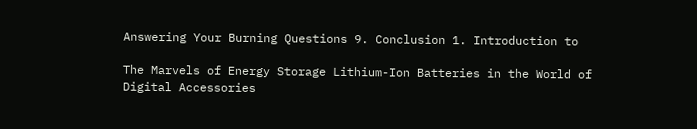Answering Your Burning Questions 9. Conclusion 1. Introduction to

The Marvels of Energy Storage Lithium-Ion Batteries in the World of Digital Accessories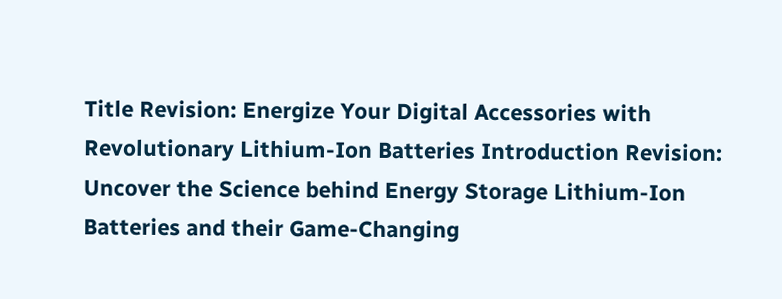Title Revision: Energize Your Digital Accessories with Revolutionary Lithium-Ion Batteries Introduction Revision: Uncover the Science behind Energy Storage Lithium-Ion Batteries and their Game-Changing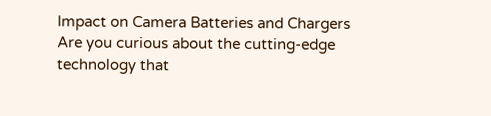Impact on Camera Batteries and Chargers Are you curious about the cutting-edge technology that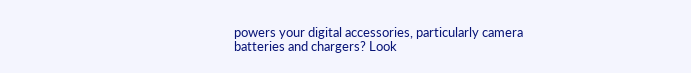powers your digital accessories, particularly camera batteries and chargers? Look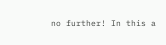no further! In this a